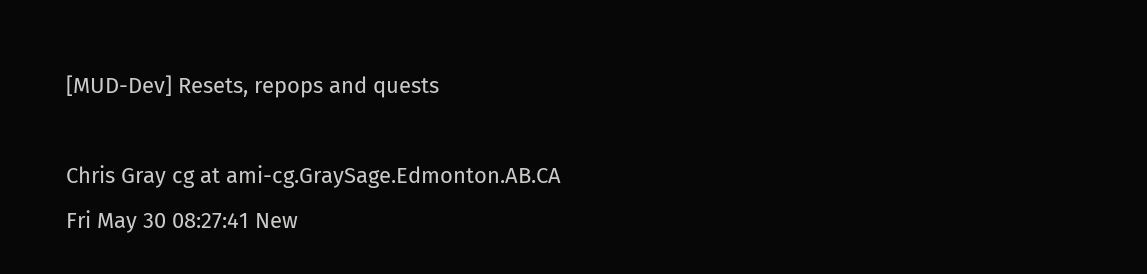[MUD-Dev] Resets, repops and quests

Chris Gray cg at ami-cg.GraySage.Edmonton.AB.CA
Fri May 30 08:27:41 New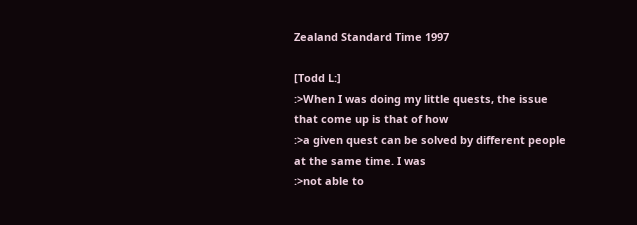Zealand Standard Time 1997

[Todd L:]
:>When I was doing my little quests, the issue that come up is that of how
:>a given quest can be solved by different people at the same time. I was
:>not able to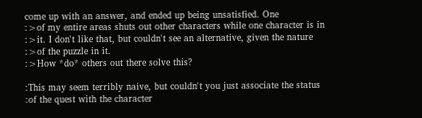come up with an answer, and ended up being unsatisfied. One
:>of my entire areas shuts out other characters while one character is in
:>it. I don't like that, but couldn't see an alternative, given the nature
:>of the puzzle in it.
:>How *do* others out there solve this?

:This may seem terribly naive, but couldn't you just associate the status
:of the quest with the character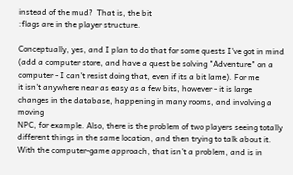instead of the mud?  That is, the bit
:flags are in the player structure.

Conceptually, yes, and I plan to do that for some quests I've got in mind
(add a computer store, and have a quest be solving "Adventure" on a
computer - I can't resist doing that, even if its a bit lame). For me
it isn't anywhere near as easy as a few bits, however - it is large
changes in the database, happening in many rooms, and involving a moving
NPC, for example. Also, there is the problem of two players seeing totally
different things in the same location, and then trying to talk about it.
With the computer-game approach, that isn't a problem, and is in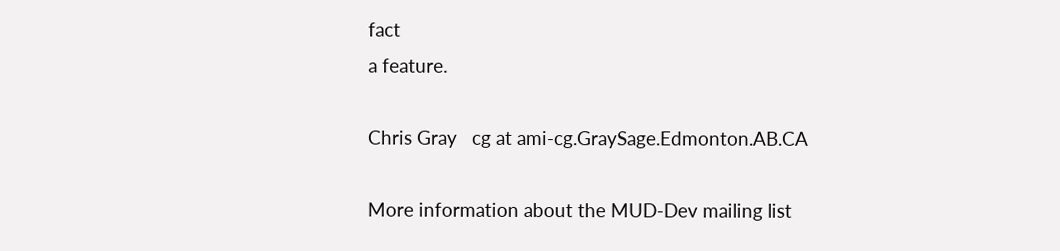fact
a feature.

Chris Gray   cg at ami-cg.GraySage.Edmonton.AB.CA

More information about the MUD-Dev mailing list